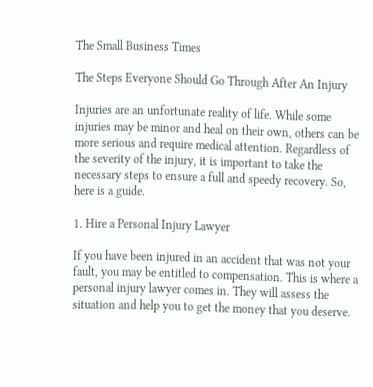The Small Business Times

The Steps Everyone Should Go Through After An Injury

Injuries are an unfortunate reality of life. While some injuries may be minor and heal on their own, others can be more serious and require medical attention. Regardless of the severity of the injury, it is important to take the necessary steps to ensure a full and speedy recovery. So, here is a guide.

1. Hire a Personal Injury Lawyer

If you have been injured in an accident that was not your fault, you may be entitled to compensation. This is where a personal injury lawyer comes in. They will assess the situation and help you to get the money that you deserve.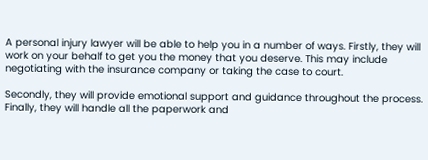A personal injury lawyer will be able to help you in a number of ways. Firstly, they will work on your behalf to get you the money that you deserve. This may include negotiating with the insurance company or taking the case to court.

Secondly, they will provide emotional support and guidance throughout the process. Finally, they will handle all the paperwork and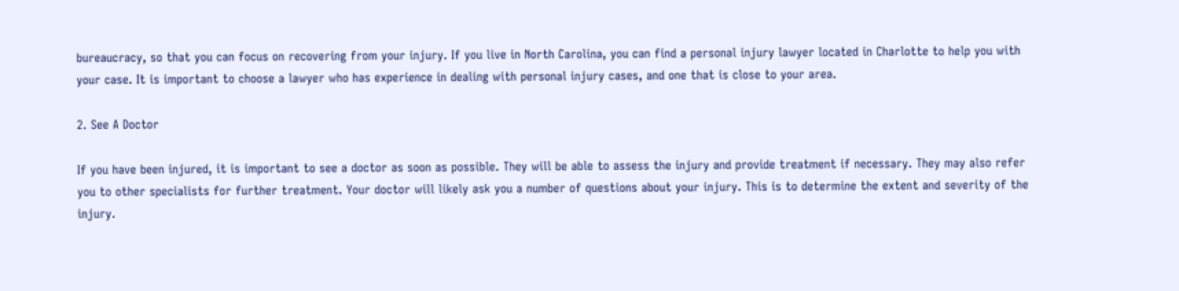bureaucracy, so that you can focus on recovering from your injury. If you live in North Carolina, you can find a personal injury lawyer located in Charlotte to help you with your case. It is important to choose a lawyer who has experience in dealing with personal injury cases, and one that is close to your area.

2. See A Doctor

If you have been injured, it is important to see a doctor as soon as possible. They will be able to assess the injury and provide treatment if necessary. They may also refer you to other specialists for further treatment. Your doctor will likely ask you a number of questions about your injury. This is to determine the extent and severity of the injury.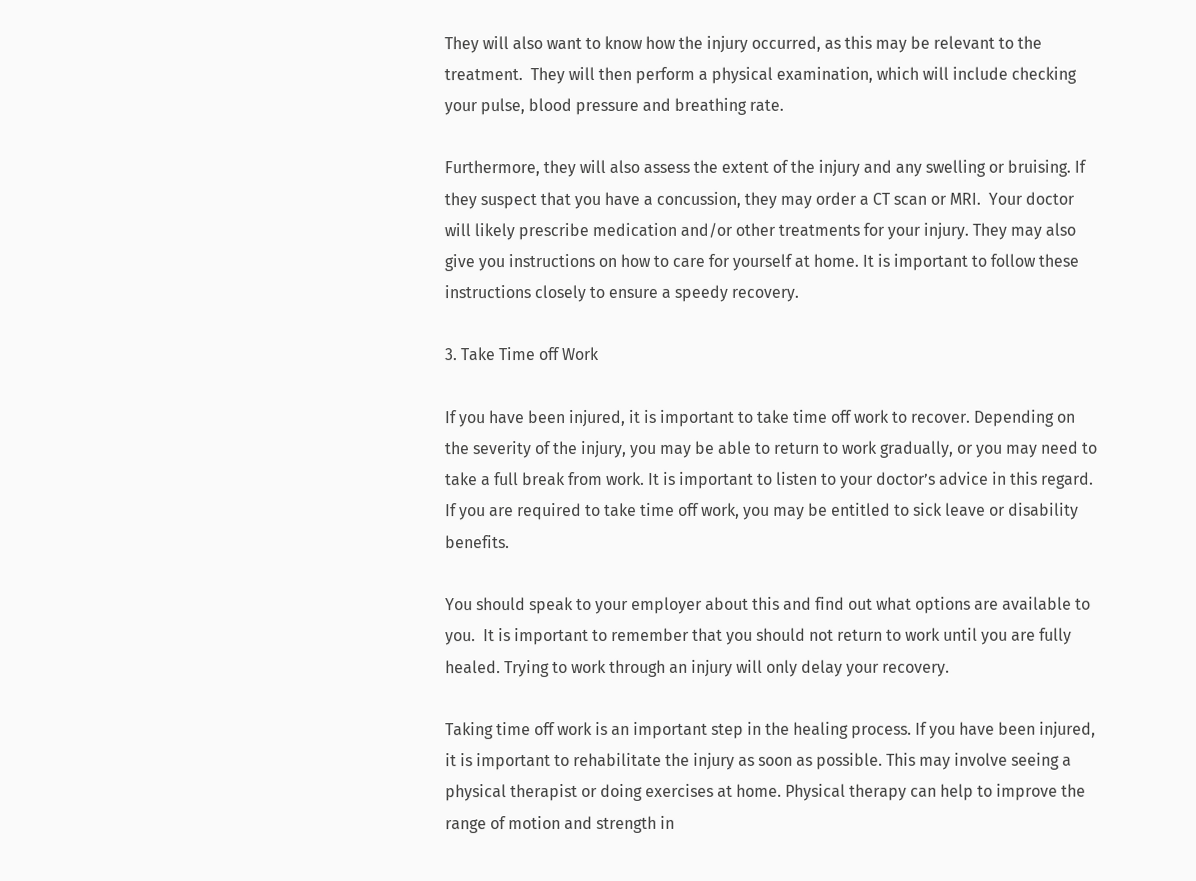They will also want to know how the injury occurred, as this may be relevant to the treatment.  They will then perform a physical examination, which will include checking your pulse, blood pressure and breathing rate.

Furthermore, they will also assess the extent of the injury and any swelling or bruising. If they suspect that you have a concussion, they may order a CT scan or MRI.  Your doctor will likely prescribe medication and/or other treatments for your injury. They may also give you instructions on how to care for yourself at home. It is important to follow these instructions closely to ensure a speedy recovery.

3. Take Time off Work

If you have been injured, it is important to take time off work to recover. Depending on the severity of the injury, you may be able to return to work gradually, or you may need to take a full break from work. It is important to listen to your doctor’s advice in this regard. If you are required to take time off work, you may be entitled to sick leave or disability benefits.

You should speak to your employer about this and find out what options are available to you.  It is important to remember that you should not return to work until you are fully healed. Trying to work through an injury will only delay your recovery.

Taking time off work is an important step in the healing process. If you have been injured, it is important to rehabilitate the injury as soon as possible. This may involve seeing a physical therapist or doing exercises at home. Physical therapy can help to improve the range of motion and strength in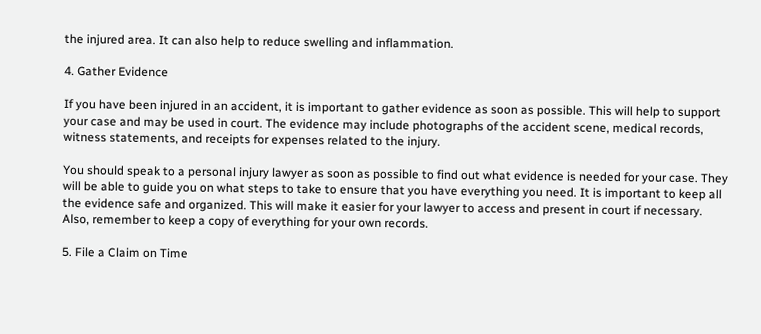the injured area. It can also help to reduce swelling and inflammation.

4. Gather Evidence

If you have been injured in an accident, it is important to gather evidence as soon as possible. This will help to support your case and may be used in court. The evidence may include photographs of the accident scene, medical records, witness statements, and receipts for expenses related to the injury.

You should speak to a personal injury lawyer as soon as possible to find out what evidence is needed for your case. They will be able to guide you on what steps to take to ensure that you have everything you need. It is important to keep all the evidence safe and organized. This will make it easier for your lawyer to access and present in court if necessary. Also, remember to keep a copy of everything for your own records.

5. File a Claim on Time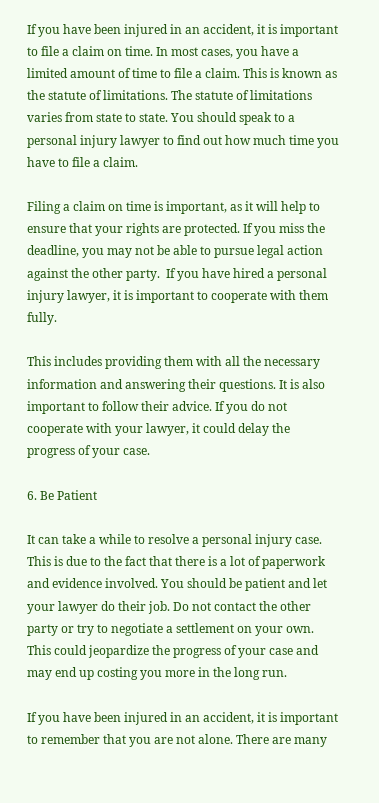If you have been injured in an accident, it is important to file a claim on time. In most cases, you have a limited amount of time to file a claim. This is known as the statute of limitations. The statute of limitations varies from state to state. You should speak to a personal injury lawyer to find out how much time you have to file a claim.

Filing a claim on time is important, as it will help to ensure that your rights are protected. If you miss the deadline, you may not be able to pursue legal action against the other party.  If you have hired a personal injury lawyer, it is important to cooperate with them fully.

This includes providing them with all the necessary information and answering their questions. It is also important to follow their advice. If you do not cooperate with your lawyer, it could delay the progress of your case.

6. Be Patient

It can take a while to resolve a personal injury case. This is due to the fact that there is a lot of paperwork and evidence involved. You should be patient and let your lawyer do their job. Do not contact the other party or try to negotiate a settlement on your own. This could jeopardize the progress of your case and may end up costing you more in the long run.

If you have been injured in an accident, it is important to remember that you are not alone. There are many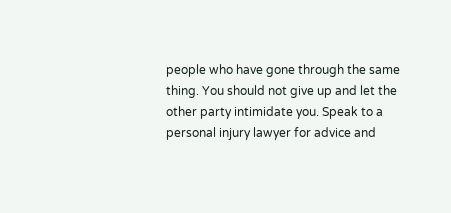people who have gone through the same thing. You should not give up and let the other party intimidate you. Speak to a personal injury lawyer for advice and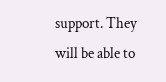support. They will be able to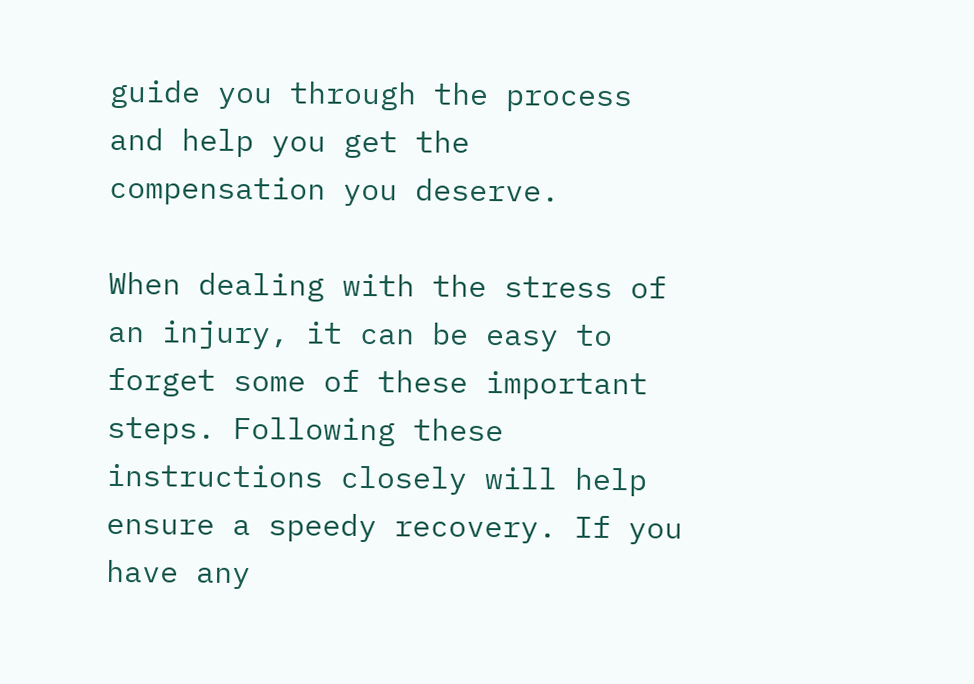guide you through the process and help you get the compensation you deserve.

When dealing with the stress of an injury, it can be easy to forget some of these important steps. Following these instructions closely will help ensure a speedy recovery. If you have any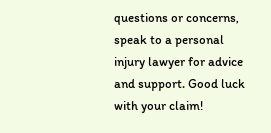questions or concerns, speak to a personal injury lawyer for advice and support. Good luck with your claim!